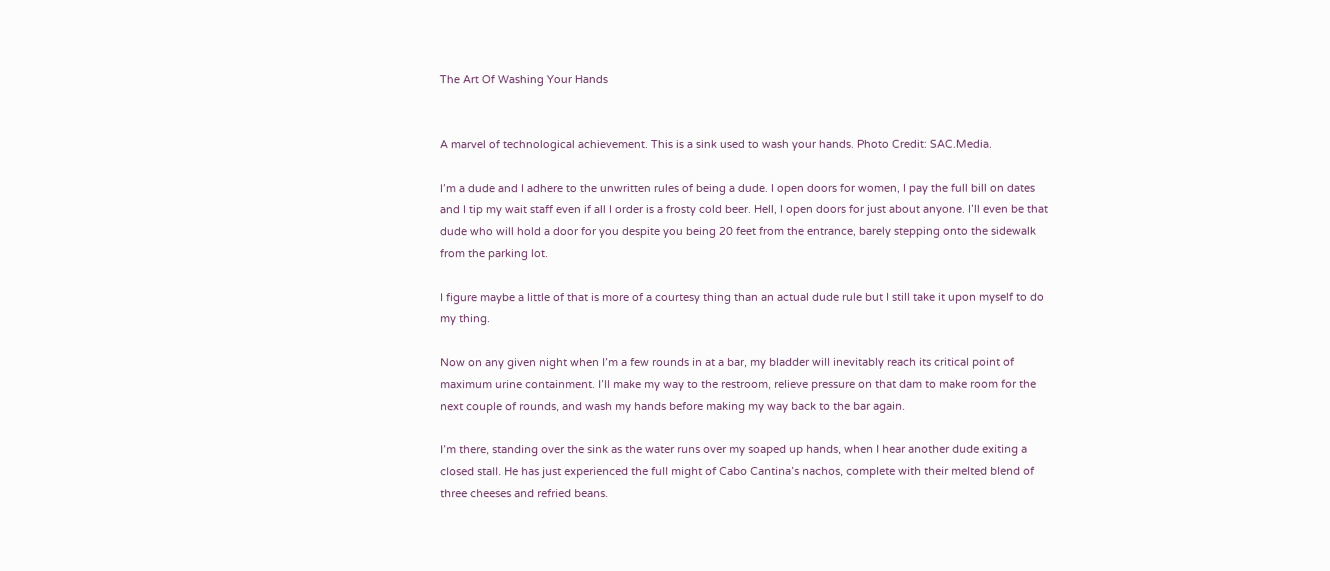The Art Of Washing Your Hands


A marvel of technological achievement. This is a sink used to wash your hands. Photo Credit: SAC.Media.

I’m a dude and I adhere to the unwritten rules of being a dude. I open doors for women, I pay the full bill on dates and I tip my wait staff even if all I order is a frosty cold beer. Hell, I open doors for just about anyone. I’ll even be that dude who will hold a door for you despite you being 20 feet from the entrance, barely stepping onto the sidewalk from the parking lot.

I figure maybe a little of that is more of a courtesy thing than an actual dude rule but I still take it upon myself to do my thing.

Now on any given night when I’m a few rounds in at a bar, my bladder will inevitably reach its critical point of maximum urine containment. I’ll make my way to the restroom, relieve pressure on that dam to make room for the next couple of rounds, and wash my hands before making my way back to the bar again.

I’m there, standing over the sink as the water runs over my soaped up hands, when I hear another dude exiting a closed stall. He has just experienced the full might of Cabo Cantina’s nachos, complete with their melted blend of three cheeses and refried beans.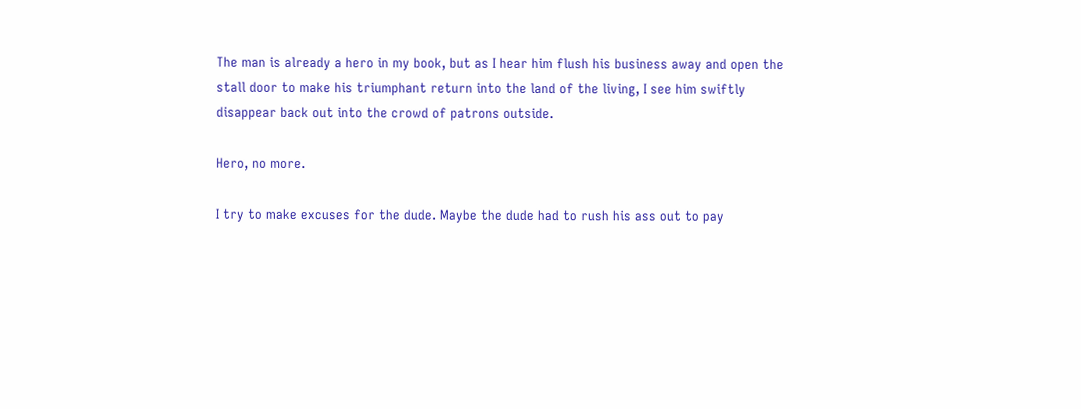The man is already a hero in my book, but as I hear him flush his business away and open the stall door to make his triumphant return into the land of the living, I see him swiftly disappear back out into the crowd of patrons outside.

Hero, no more.

I try to make excuses for the dude. Maybe the dude had to rush his ass out to pay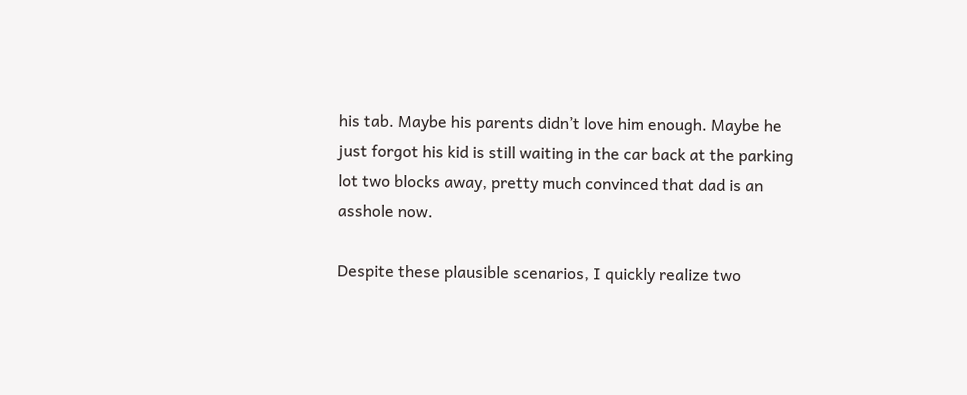his tab. Maybe his parents didn’t love him enough. Maybe he just forgot his kid is still waiting in the car back at the parking lot two blocks away, pretty much convinced that dad is an asshole now.

Despite these plausible scenarios, I quickly realize two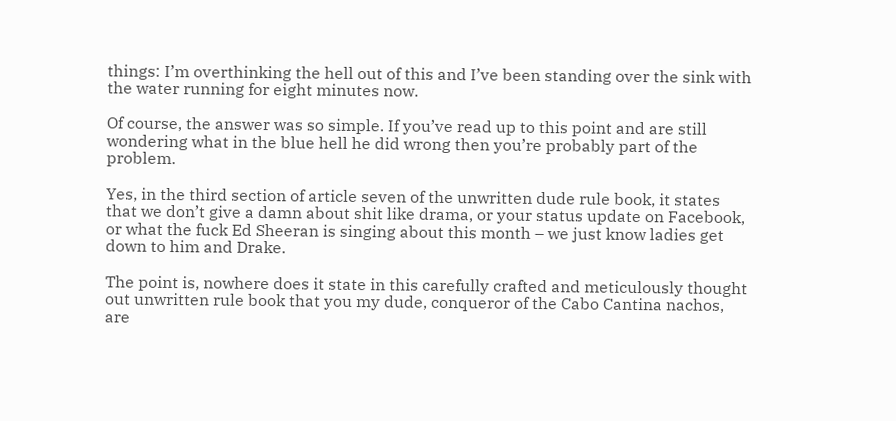things: I’m overthinking the hell out of this and I’ve been standing over the sink with the water running for eight minutes now.

Of course, the answer was so simple. If you’ve read up to this point and are still wondering what in the blue hell he did wrong then you’re probably part of the problem.

Yes, in the third section of article seven of the unwritten dude rule book, it states that we don’t give a damn about shit like drama, or your status update on Facebook, or what the fuck Ed Sheeran is singing about this month – we just know ladies get down to him and Drake.

The point is, nowhere does it state in this carefully crafted and meticulously thought out unwritten rule book that you my dude, conqueror of the Cabo Cantina nachos, are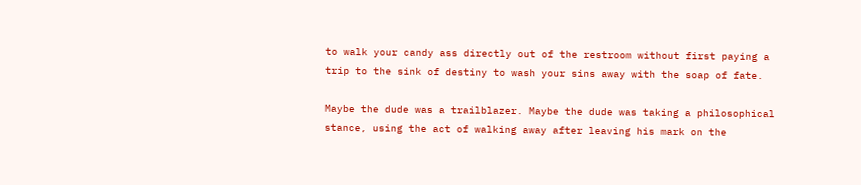to walk your candy ass directly out of the restroom without first paying a trip to the sink of destiny to wash your sins away with the soap of fate.

Maybe the dude was a trailblazer. Maybe the dude was taking a philosophical stance, using the act of walking away after leaving his mark on the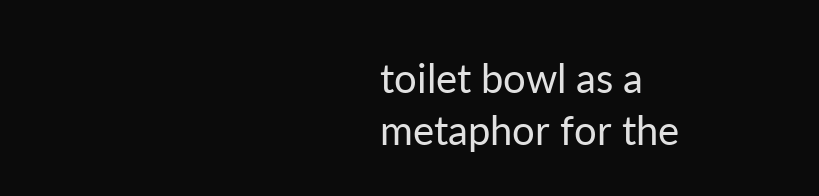toilet bowl as a metaphor for the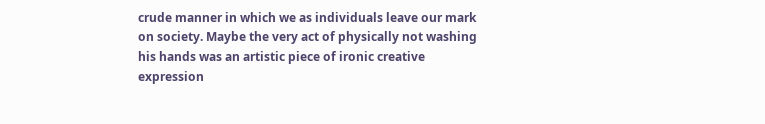crude manner in which we as individuals leave our mark on society. Maybe the very act of physically not washing his hands was an artistic piece of ironic creative expression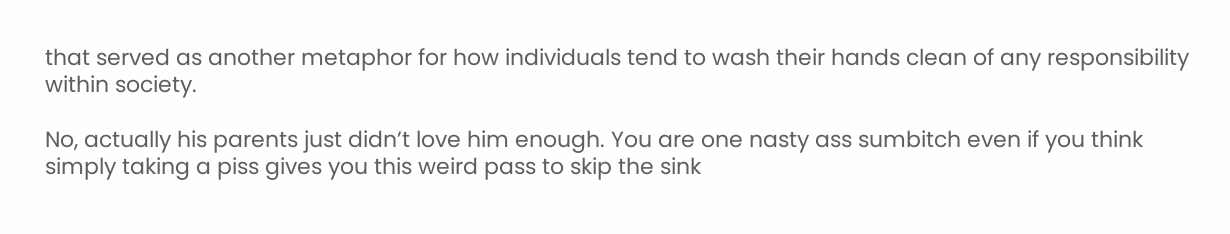that served as another metaphor for how individuals tend to wash their hands clean of any responsibility within society.

No, actually his parents just didn’t love him enough. You are one nasty ass sumbitch even if you think simply taking a piss gives you this weird pass to skip the sink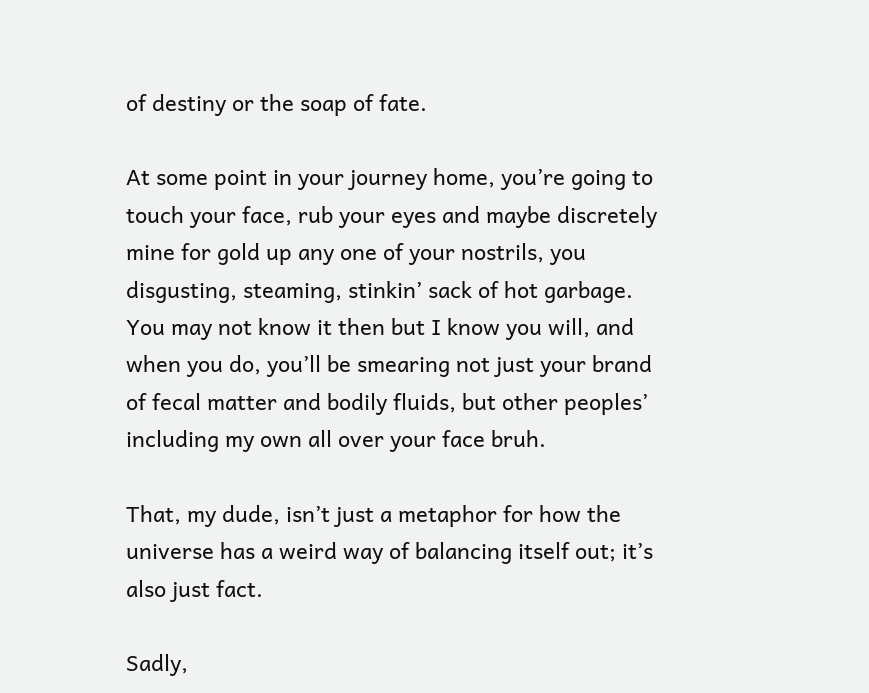of destiny or the soap of fate.

At some point in your journey home, you’re going to touch your face, rub your eyes and maybe discretely mine for gold up any one of your nostrils, you disgusting, steaming, stinkin’ sack of hot garbage. You may not know it then but I know you will, and when you do, you’ll be smearing not just your brand of fecal matter and bodily fluids, but other peoples’ including my own all over your face bruh.

That, my dude, isn’t just a metaphor for how the universe has a weird way of balancing itself out; it’s also just fact.

Sadly,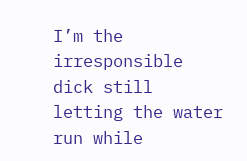I’m the irresponsible dick still letting the water run while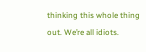thinking this whole thing out. We’re all idiots.